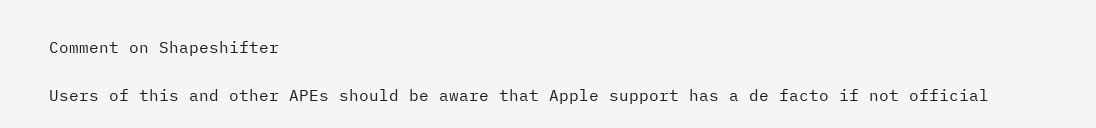Comment on Shapeshifter

Users of this and other APEs should be aware that Apple support has a de facto if not official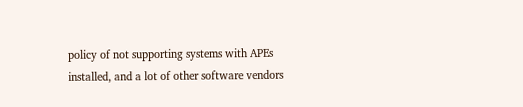policy of not supporting systems with APEs installed, and a lot of other software vendors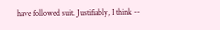have followed suit. Justifiably, I think --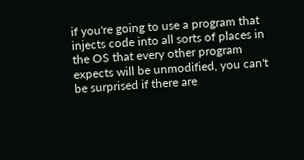if you're going to use a program that injects code into all sorts of places in the OS that every other program expects will be unmodified, you can't be surprised if there are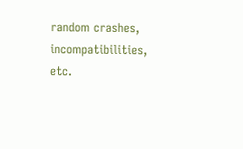random crashes, incompatibilities, etc.